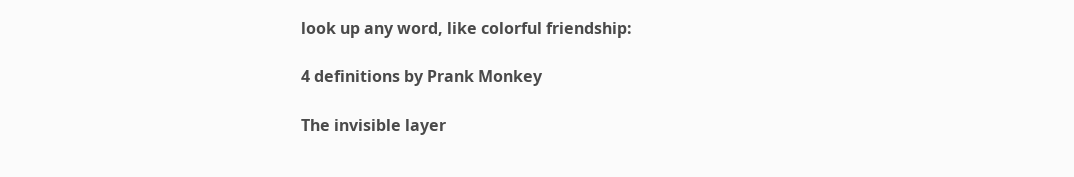look up any word, like colorful friendship:

4 definitions by Prank Monkey

The invisible layer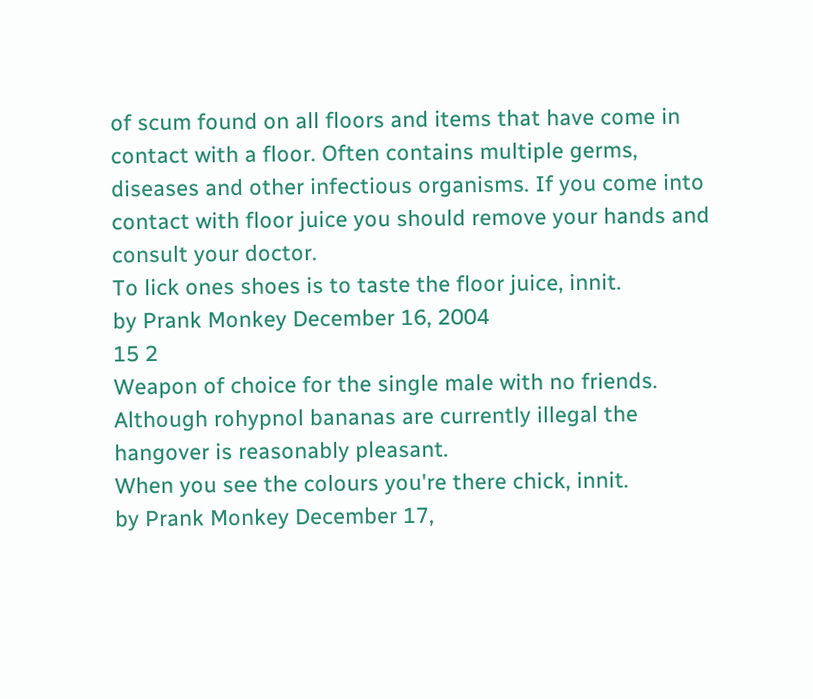of scum found on all floors and items that have come in contact with a floor. Often contains multiple germs, diseases and other infectious organisms. If you come into contact with floor juice you should remove your hands and consult your doctor.
To lick ones shoes is to taste the floor juice, innit.
by Prank Monkey December 16, 2004
15 2
Weapon of choice for the single male with no friends. Although rohypnol bananas are currently illegal the hangover is reasonably pleasant.
When you see the colours you're there chick, innit.
by Prank Monkey December 17,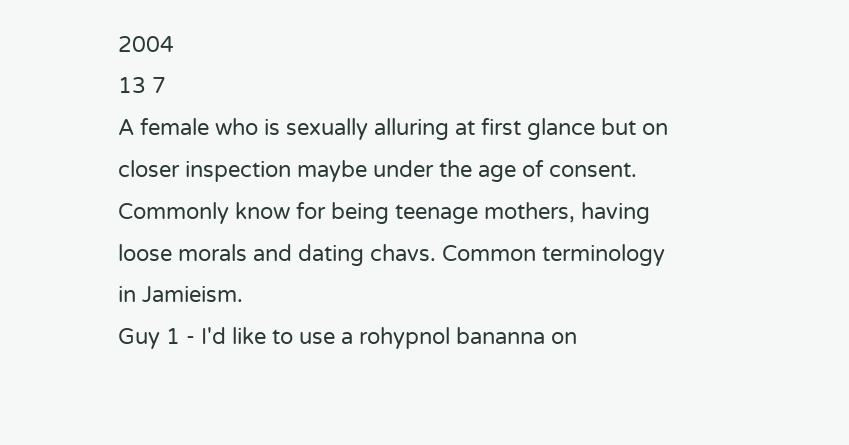2004
13 7
A female who is sexually alluring at first glance but on closer inspection maybe under the age of consent. Commonly know for being teenage mothers, having loose morals and dating chavs. Common terminology in Jamieism.
Guy 1 - I'd like to use a rohypnol bananna on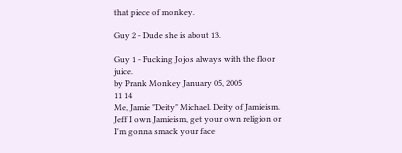that piece of monkey.

Guy 2 - Dude she is about 13.

Guy 1 - Fucking Jojos always with the floor juice.
by Prank Monkey January 05, 2005
11 14
Me, Jamie "Deity" Michael. Deity of Jamieism.
Jeff I own Jamieism, get your own religion or I'm gonna smack your face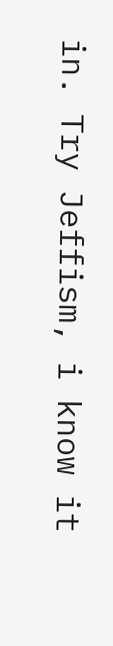in. Try Jeffism, i know it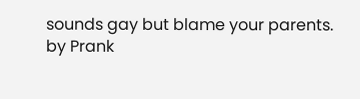sounds gay but blame your parents.
by Prank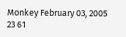Monkey February 03, 2005
23 61